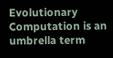Evolutionary Computation is an umbrella term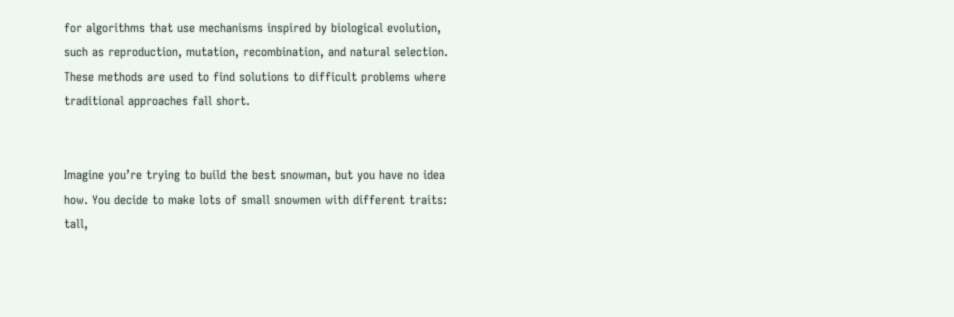for algorithms that use mechanisms inspired by biological evolution, such as reproduction, mutation, recombination, and natural selection. These methods are used to find solutions to difficult problems where traditional approaches fall short.


Imagine you’re trying to build the best snowman, but you have no idea how. You decide to make lots of small snowmen with different traits: tall,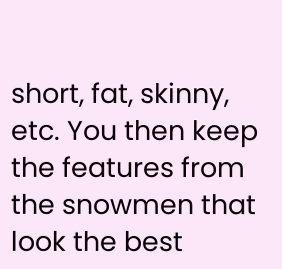short, fat, skinny, etc. You then keep the features from the snowmen that look the best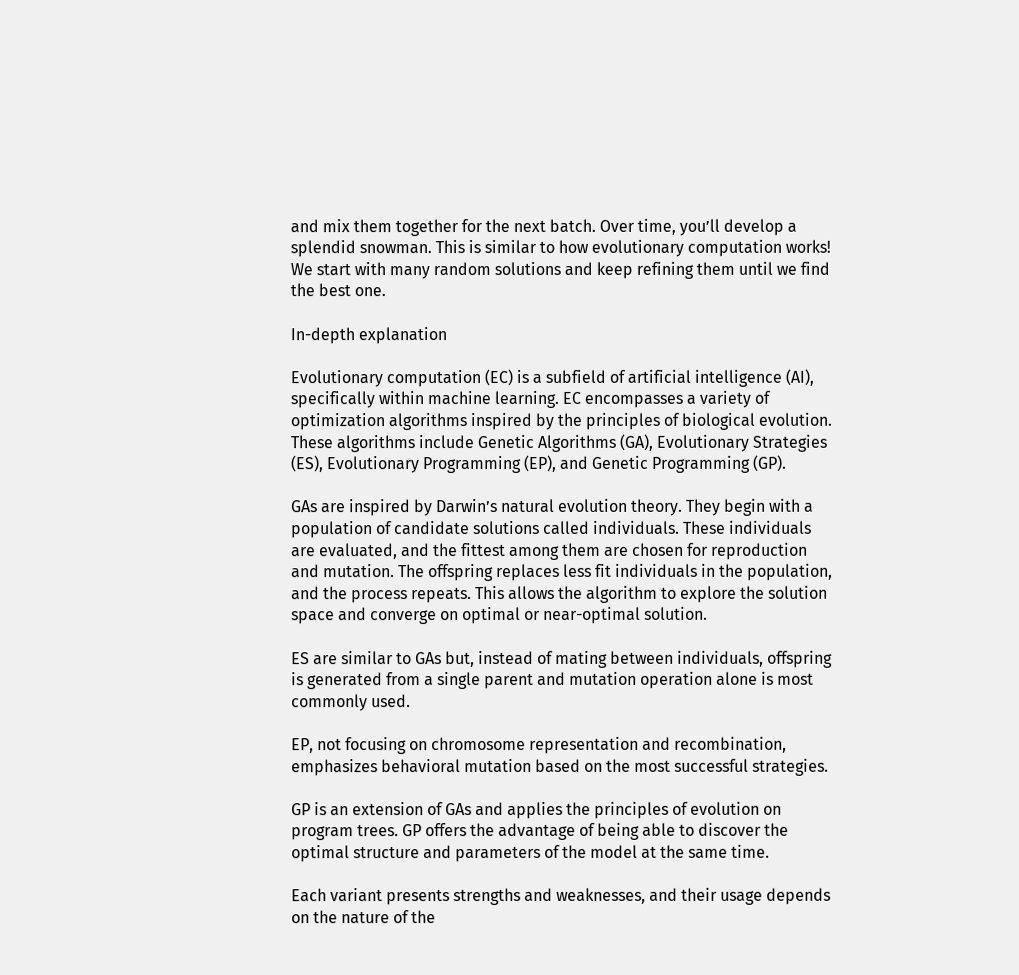and mix them together for the next batch. Over time, you’ll develop a splendid snowman. This is similar to how evolutionary computation works! We start with many random solutions and keep refining them until we find the best one.

In-depth explanation

Evolutionary computation (EC) is a subfield of artificial intelligence (AI), specifically within machine learning. EC encompasses a variety of optimization algorithms inspired by the principles of biological evolution. These algorithms include Genetic Algorithms (GA), Evolutionary Strategies (ES), Evolutionary Programming (EP), and Genetic Programming (GP).

GAs are inspired by Darwin’s natural evolution theory. They begin with a population of candidate solutions called individuals. These individuals are evaluated, and the fittest among them are chosen for reproduction and mutation. The offspring replaces less fit individuals in the population, and the process repeats. This allows the algorithm to explore the solution space and converge on optimal or near-optimal solution.

ES are similar to GAs but, instead of mating between individuals, offspring is generated from a single parent and mutation operation alone is most commonly used.

EP, not focusing on chromosome representation and recombination, emphasizes behavioral mutation based on the most successful strategies.

GP is an extension of GAs and applies the principles of evolution on program trees. GP offers the advantage of being able to discover the optimal structure and parameters of the model at the same time.

Each variant presents strengths and weaknesses, and their usage depends on the nature of the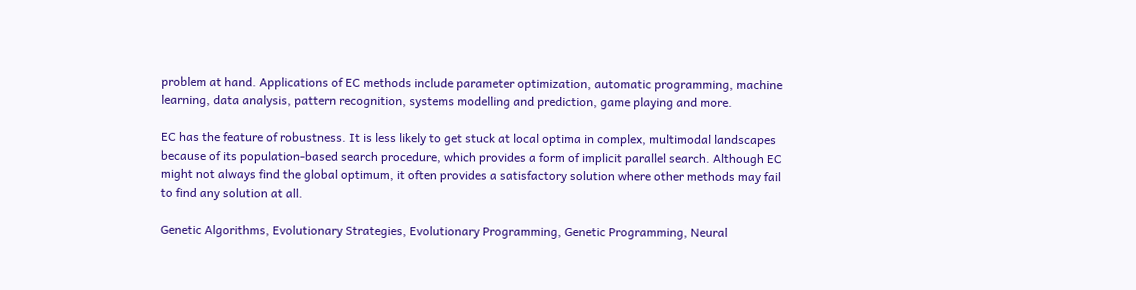problem at hand. Applications of EC methods include parameter optimization, automatic programming, machine learning, data analysis, pattern recognition, systems modelling and prediction, game playing and more.

EC has the feature of robustness. It is less likely to get stuck at local optima in complex, multimodal landscapes because of its population-based search procedure, which provides a form of implicit parallel search. Although EC might not always find the global optimum, it often provides a satisfactory solution where other methods may fail to find any solution at all.

Genetic Algorithms, Evolutionary Strategies, Evolutionary Programming, Genetic Programming, Neural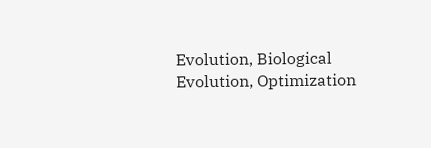Evolution, Biological Evolution, Optimization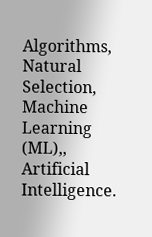Algorithms, Natural Selection, Machine Learning (ML),, Artificial Intelligence.